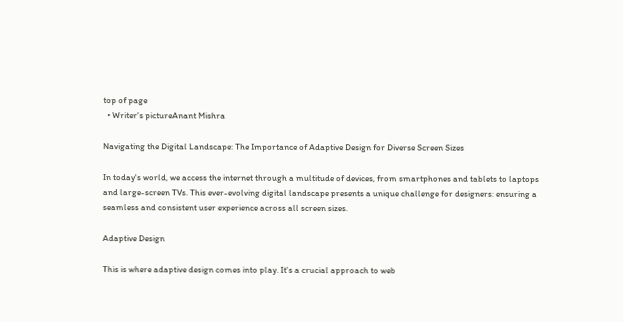top of page
  • Writer's pictureAnant Mishra

Navigating the Digital Landscape: The Importance of Adaptive Design for Diverse Screen Sizes

In today's world, we access the internet through a multitude of devices, from smartphones and tablets to laptops and large-screen TVs. This ever-evolving digital landscape presents a unique challenge for designers: ensuring a seamless and consistent user experience across all screen sizes.

Adaptive Design

This is where adaptive design comes into play. It's a crucial approach to web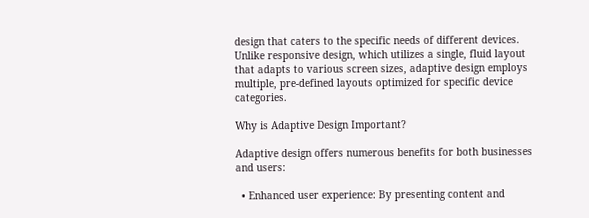design that caters to the specific needs of different devices. Unlike responsive design, which utilizes a single, fluid layout that adapts to various screen sizes, adaptive design employs multiple, pre-defined layouts optimized for specific device categories.

Why is Adaptive Design Important?

Adaptive design offers numerous benefits for both businesses and users:

  • Enhanced user experience: By presenting content and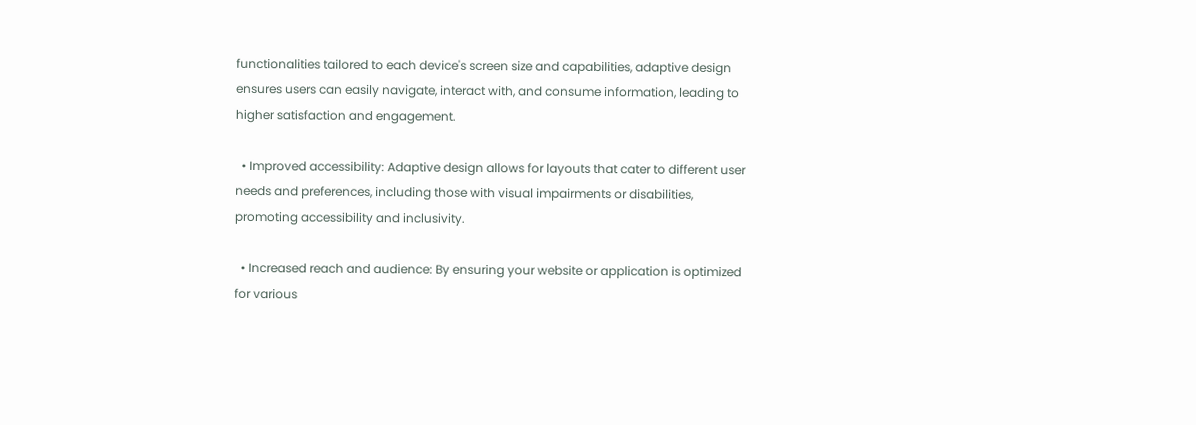functionalities tailored to each device's screen size and capabilities, adaptive design ensures users can easily navigate, interact with, and consume information, leading to higher satisfaction and engagement.

  • Improved accessibility: Adaptive design allows for layouts that cater to different user needs and preferences, including those with visual impairments or disabilities, promoting accessibility and inclusivity.

  • Increased reach and audience: By ensuring your website or application is optimized for various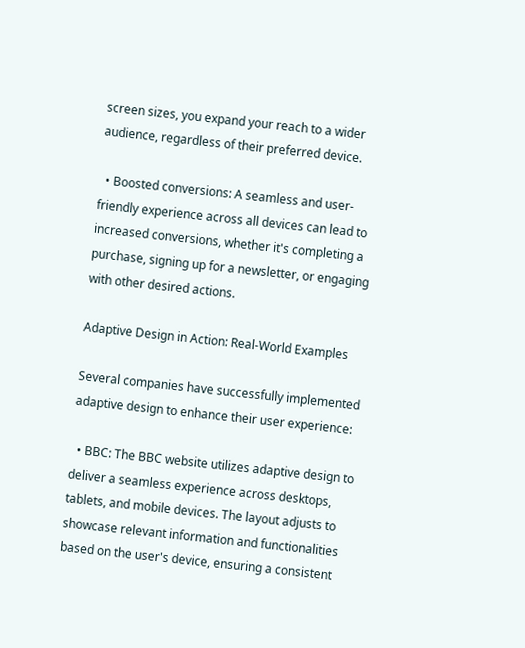screen sizes, you expand your reach to a wider audience, regardless of their preferred device.

  • Boosted conversions: A seamless and user-friendly experience across all devices can lead to increased conversions, whether it's completing a purchase, signing up for a newsletter, or engaging with other desired actions.

Adaptive Design in Action: Real-World Examples

Several companies have successfully implemented adaptive design to enhance their user experience:

  • BBC: The BBC website utilizes adaptive design to deliver a seamless experience across desktops, tablets, and mobile devices. The layout adjusts to showcase relevant information and functionalities based on the user's device, ensuring a consistent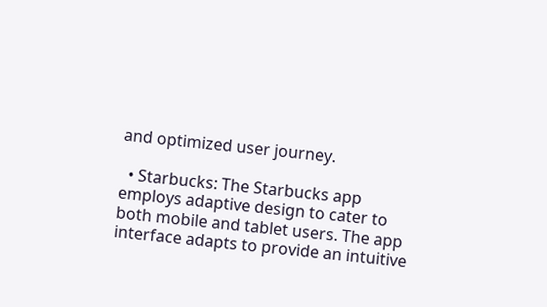and optimized user journey.

  • Starbucks: The Starbucks app employs adaptive design to cater to both mobile and tablet users. The app interface adapts to provide an intuitive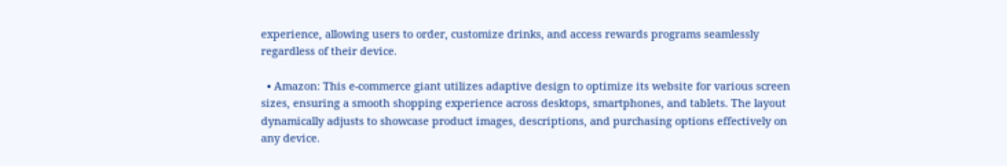experience, allowing users to order, customize drinks, and access rewards programs seamlessly regardless of their device.

  • Amazon: This e-commerce giant utilizes adaptive design to optimize its website for various screen sizes, ensuring a smooth shopping experience across desktops, smartphones, and tablets. The layout dynamically adjusts to showcase product images, descriptions, and purchasing options effectively on any device.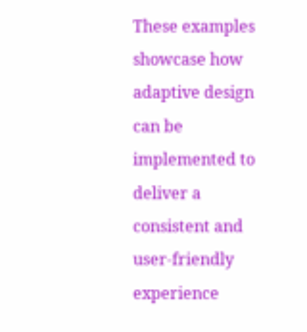These examples showcase how adaptive design can be implemented to deliver a consistent and user-friendly experience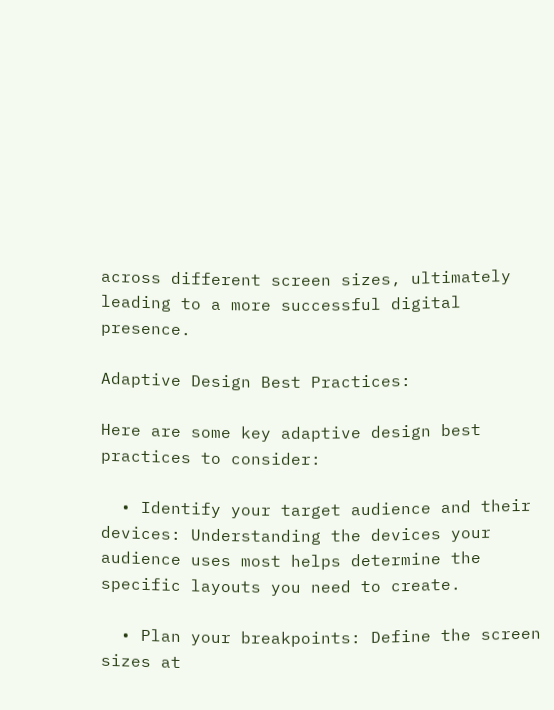across different screen sizes, ultimately leading to a more successful digital presence.

Adaptive Design Best Practices:

Here are some key adaptive design best practices to consider:

  • Identify your target audience and their devices: Understanding the devices your audience uses most helps determine the specific layouts you need to create.

  • Plan your breakpoints: Define the screen sizes at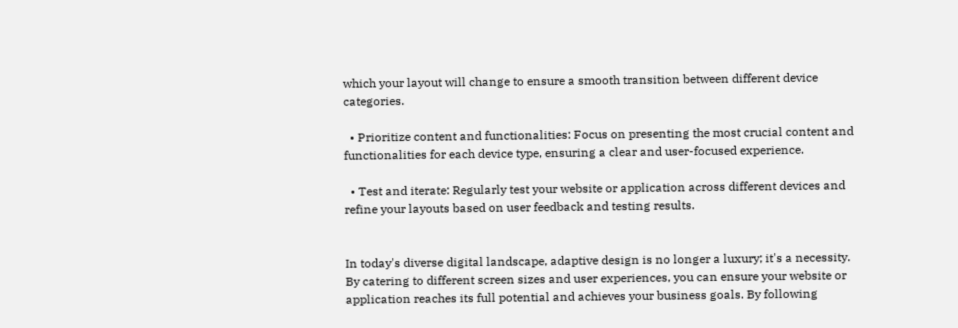which your layout will change to ensure a smooth transition between different device categories.

  • Prioritize content and functionalities: Focus on presenting the most crucial content and functionalities for each device type, ensuring a clear and user-focused experience.

  • Test and iterate: Regularly test your website or application across different devices and refine your layouts based on user feedback and testing results.


In today's diverse digital landscape, adaptive design is no longer a luxury; it's a necessity. By catering to different screen sizes and user experiences, you can ensure your website or application reaches its full potential and achieves your business goals. By following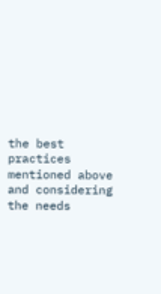the best practices mentioned above and considering the needs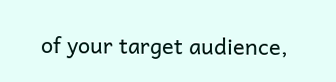of your target audience,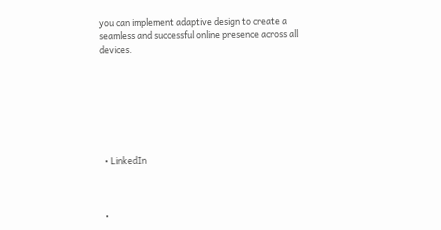you can implement adaptive design to create a seamless and successful online presence across all devices.







  • LinkedIn



  •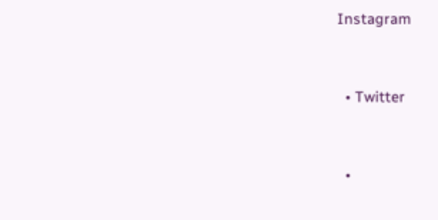Instagram



  • Twitter



  •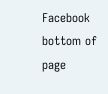Facebook
bottom of page